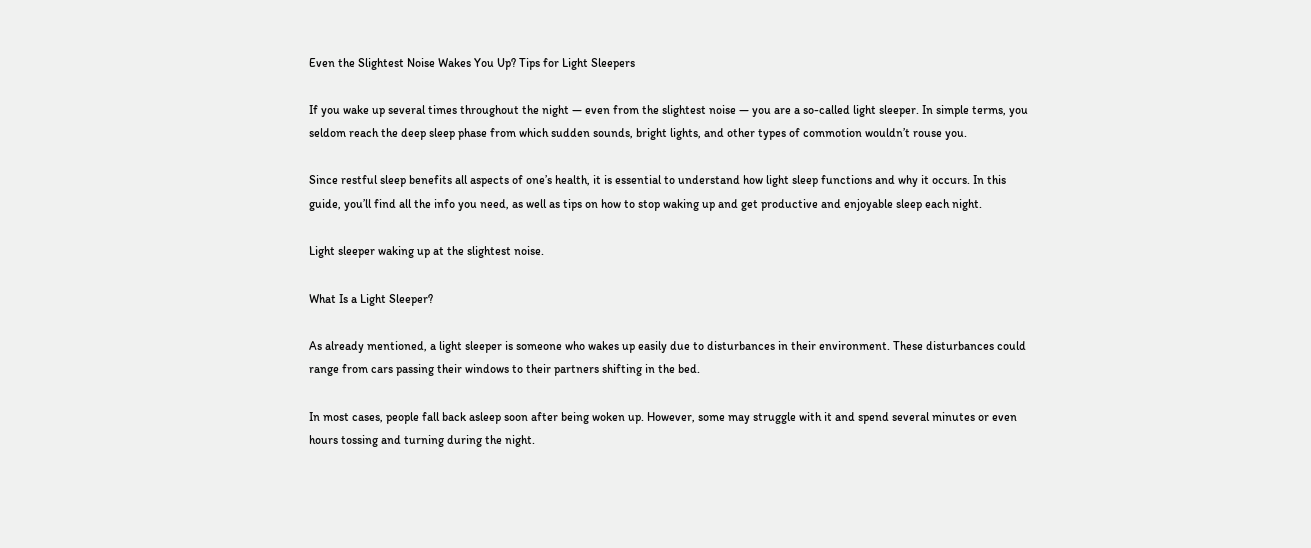Even the Slightest Noise Wakes You Up? Tips for Light Sleepers

If you wake up several times throughout the night — even from the slightest noise — you are a so-called light sleeper. In simple terms, you seldom reach the deep sleep phase from which sudden sounds, bright lights, and other types of commotion wouldn’t rouse you.

Since restful sleep benefits all aspects of one’s health, it is essential to understand how light sleep functions and why it occurs. In this guide, you’ll find all the info you need, as well as tips on how to stop waking up and get productive and enjoyable sleep each night.

Light sleeper waking up at the slightest noise.

What Is a Light Sleeper?

As already mentioned, a light sleeper is someone who wakes up easily due to disturbances in their environment. These disturbances could range from cars passing their windows to their partners shifting in the bed.

In most cases, people fall back asleep soon after being woken up. However, some may struggle with it and spend several minutes or even hours tossing and turning during the night.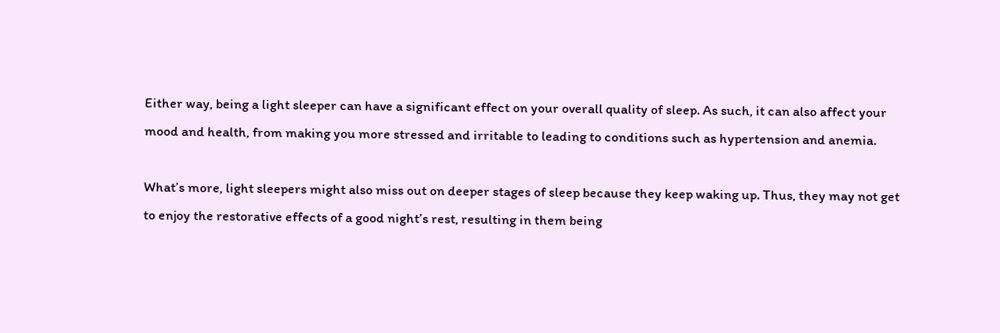Either way, being a light sleeper can have a significant effect on your overall quality of sleep. As such, it can also affect your mood and health, from making you more stressed and irritable to leading to conditions such as hypertension and anemia.

What’s more, light sleepers might also miss out on deeper stages of sleep because they keep waking up. Thus, they may not get to enjoy the restorative effects of a good night’s rest, resulting in them being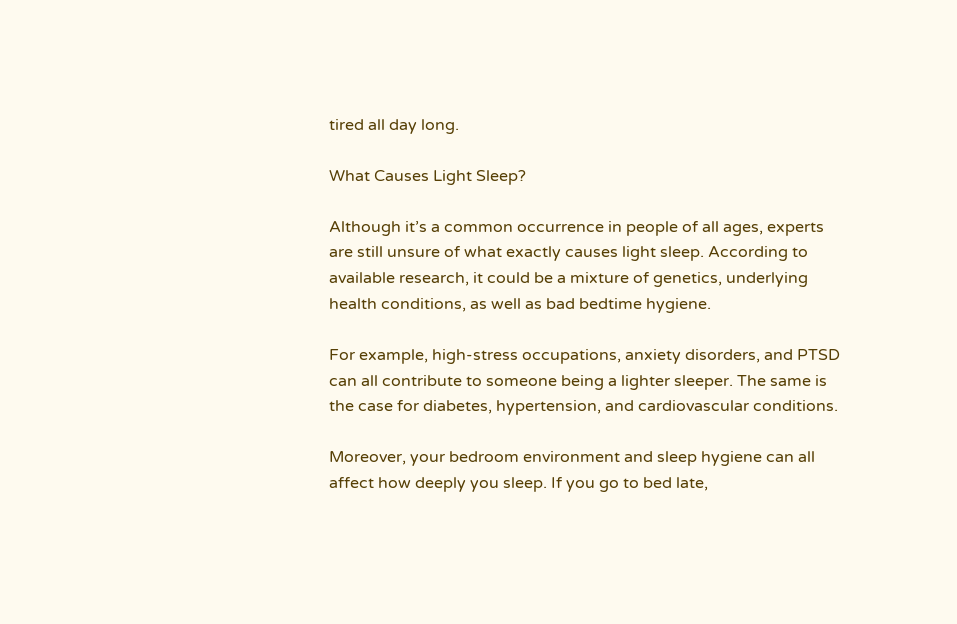tired all day long.

What Causes Light Sleep?

Although it’s a common occurrence in people of all ages, experts are still unsure of what exactly causes light sleep. According to available research, it could be a mixture of genetics, underlying health conditions, as well as bad bedtime hygiene.

For example, high-stress occupations, anxiety disorders, and PTSD can all contribute to someone being a lighter sleeper. The same is the case for diabetes, hypertension, and cardiovascular conditions.

Moreover, your bedroom environment and sleep hygiene can all affect how deeply you sleep. If you go to bed late,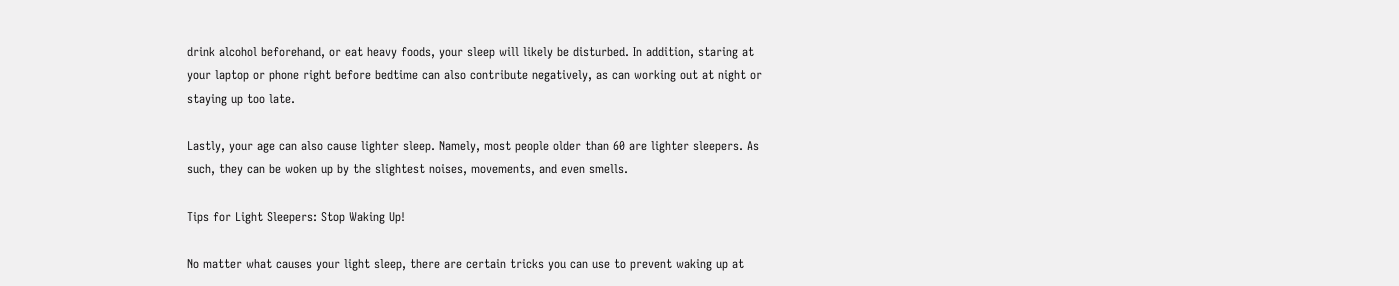drink alcohol beforehand, or eat heavy foods, your sleep will likely be disturbed. In addition, staring at your laptop or phone right before bedtime can also contribute negatively, as can working out at night or staying up too late.

Lastly, your age can also cause lighter sleep. Namely, most people older than 60 are lighter sleepers. As such, they can be woken up by the slightest noises, movements, and even smells.

Tips for Light Sleepers: Stop Waking Up!

No matter what causes your light sleep, there are certain tricks you can use to prevent waking up at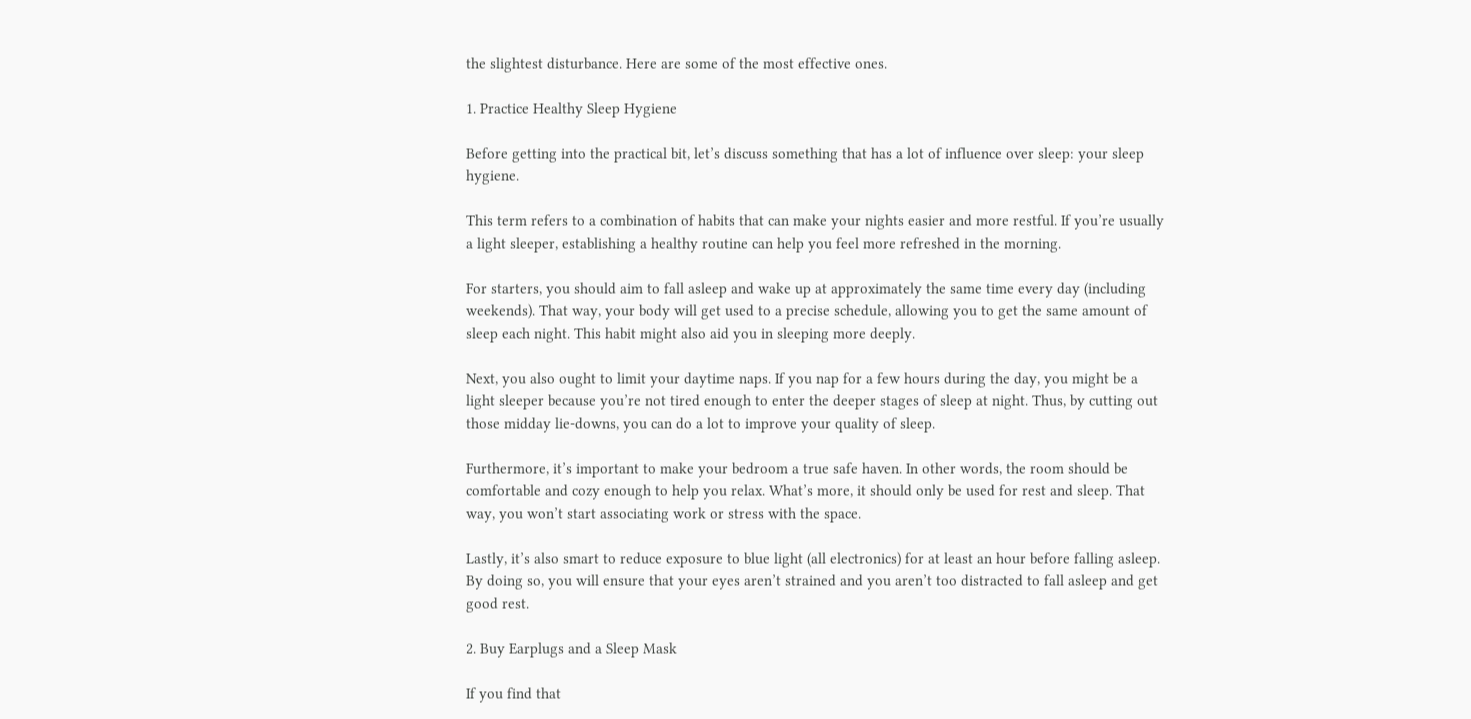the slightest disturbance. Here are some of the most effective ones.

1. Practice Healthy Sleep Hygiene

Before getting into the practical bit, let’s discuss something that has a lot of influence over sleep: your sleep hygiene.

This term refers to a combination of habits that can make your nights easier and more restful. If you’re usually a light sleeper, establishing a healthy routine can help you feel more refreshed in the morning.

For starters, you should aim to fall asleep and wake up at approximately the same time every day (including weekends). That way, your body will get used to a precise schedule, allowing you to get the same amount of sleep each night. This habit might also aid you in sleeping more deeply.

Next, you also ought to limit your daytime naps. If you nap for a few hours during the day, you might be a light sleeper because you’re not tired enough to enter the deeper stages of sleep at night. Thus, by cutting out those midday lie-downs, you can do a lot to improve your quality of sleep.

Furthermore, it’s important to make your bedroom a true safe haven. In other words, the room should be comfortable and cozy enough to help you relax. What’s more, it should only be used for rest and sleep. That way, you won’t start associating work or stress with the space.

Lastly, it’s also smart to reduce exposure to blue light (all electronics) for at least an hour before falling asleep. By doing so, you will ensure that your eyes aren’t strained and you aren’t too distracted to fall asleep and get good rest.

2. Buy Earplugs and a Sleep Mask

If you find that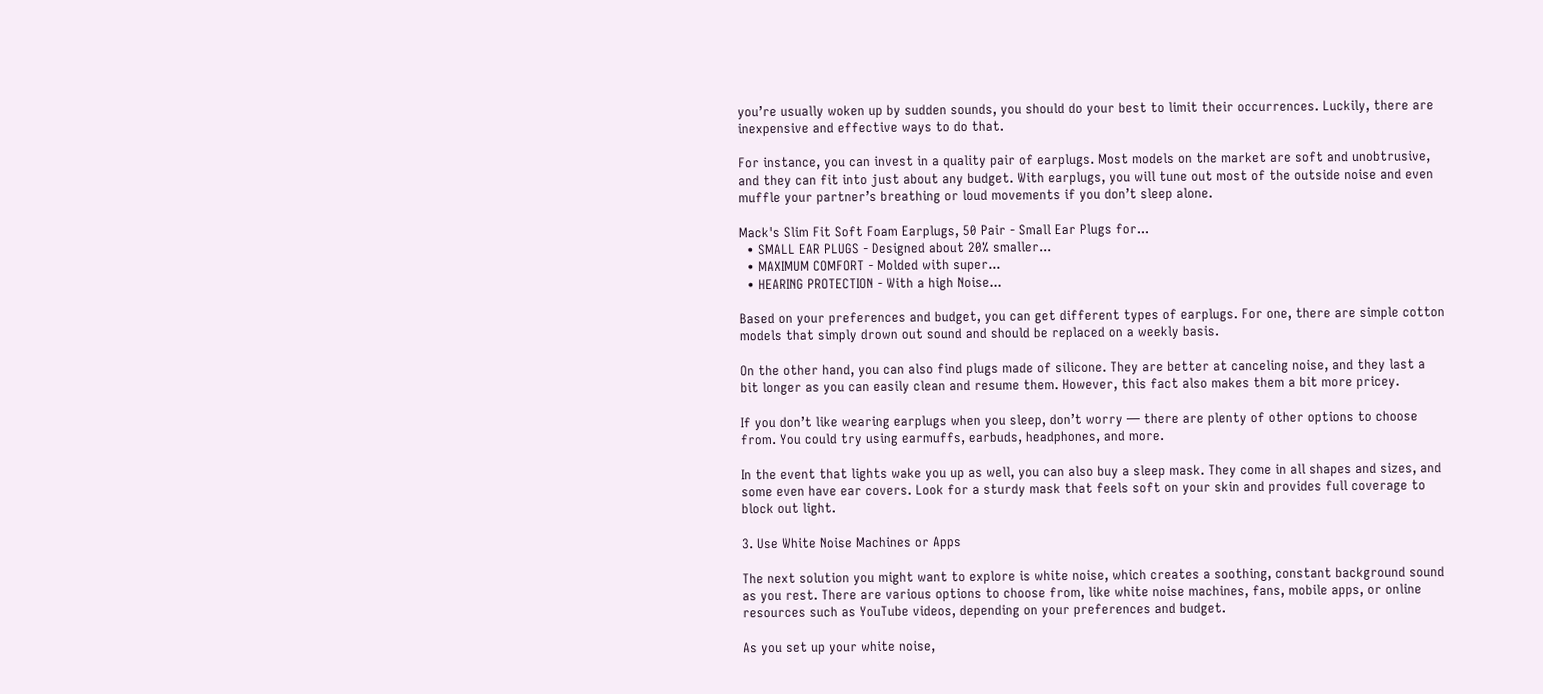you’re usually woken up by sudden sounds, you should do your best to limit their occurrences. Luckily, there are inexpensive and effective ways to do that.

For instance, you can invest in a quality pair of earplugs. Most models on the market are soft and unobtrusive, and they can fit into just about any budget. With earplugs, you will tune out most of the outside noise and even muffle your partner’s breathing or loud movements if you don’t sleep alone.

Mack's Slim Fit Soft Foam Earplugs, 50 Pair - Small Ear Plugs for...
  • SMALL EAR PLUGS - Designed about 20% smaller...
  • MAXIMUM COMFORT - Molded with super...
  • HEARING PROTECTION - With a high Noise...

Based on your preferences and budget, you can get different types of earplugs. For one, there are simple cotton models that simply drown out sound and should be replaced on a weekly basis.

On the other hand, you can also find plugs made of silicone. They are better at canceling noise, and they last a bit longer as you can easily clean and resume them. However, this fact also makes them a bit more pricey.

If you don’t like wearing earplugs when you sleep, don’t worry — there are plenty of other options to choose from. You could try using earmuffs, earbuds, headphones, and more.

In the event that lights wake you up as well, you can also buy a sleep mask. They come in all shapes and sizes, and some even have ear covers. Look for a sturdy mask that feels soft on your skin and provides full coverage to block out light.

3. Use White Noise Machines or Apps

The next solution you might want to explore is white noise, which creates a soothing, constant background sound as you rest. There are various options to choose from, like white noise machines, fans, mobile apps, or online resources such as YouTube videos, depending on your preferences and budget.

As you set up your white noise,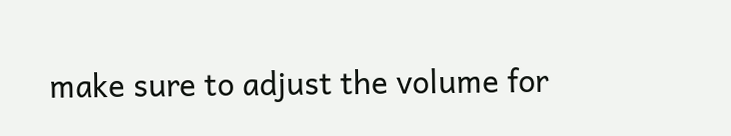make sure to adjust the volume for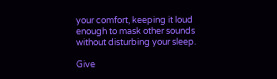your comfort, keeping it loud enough to mask other sounds without disturbing your sleep.

Give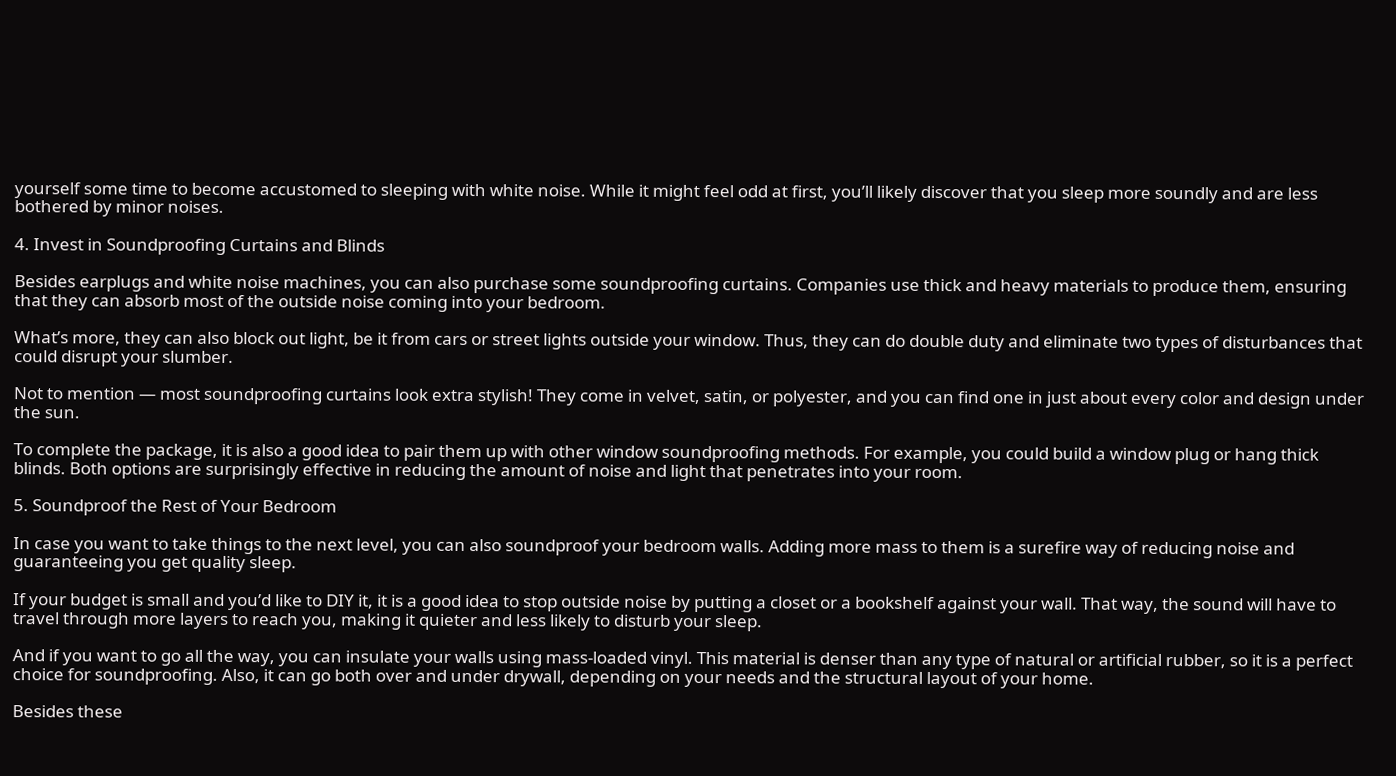yourself some time to become accustomed to sleeping with white noise. While it might feel odd at first, you’ll likely discover that you sleep more soundly and are less bothered by minor noises.

4. Invest in Soundproofing Curtains and Blinds

Besides earplugs and white noise machines, you can also purchase some soundproofing curtains. Companies use thick and heavy materials to produce them, ensuring that they can absorb most of the outside noise coming into your bedroom.

What’s more, they can also block out light, be it from cars or street lights outside your window. Thus, they can do double duty and eliminate two types of disturbances that could disrupt your slumber.

Not to mention — most soundproofing curtains look extra stylish! They come in velvet, satin, or polyester, and you can find one in just about every color and design under the sun.

To complete the package, it is also a good idea to pair them up with other window soundproofing methods. For example, you could build a window plug or hang thick blinds. Both options are surprisingly effective in reducing the amount of noise and light that penetrates into your room.

5. Soundproof the Rest of Your Bedroom

In case you want to take things to the next level, you can also soundproof your bedroom walls. Adding more mass to them is a surefire way of reducing noise and guaranteeing you get quality sleep.

If your budget is small and you’d like to DIY it, it is a good idea to stop outside noise by putting a closet or a bookshelf against your wall. That way, the sound will have to travel through more layers to reach you, making it quieter and less likely to disturb your sleep.

And if you want to go all the way, you can insulate your walls using mass-loaded vinyl. This material is denser than any type of natural or artificial rubber, so it is a perfect choice for soundproofing. Also, it can go both over and under drywall, depending on your needs and the structural layout of your home.

Besides these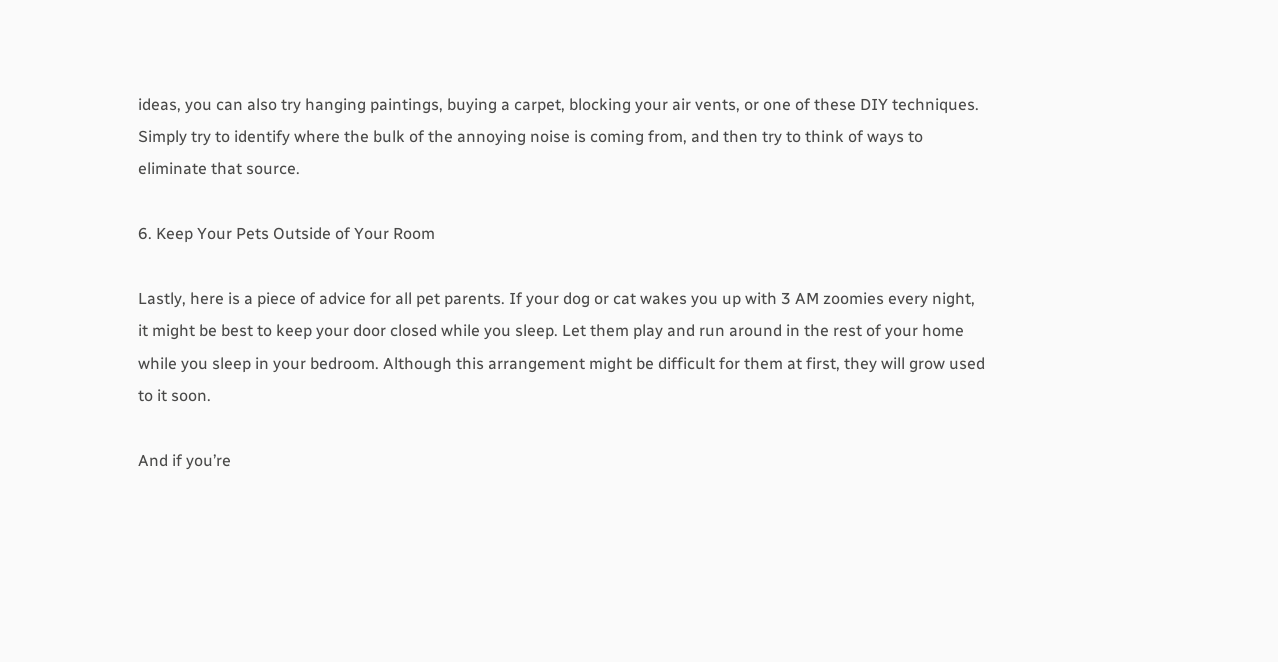ideas, you can also try hanging paintings, buying a carpet, blocking your air vents, or one of these DIY techniques. Simply try to identify where the bulk of the annoying noise is coming from, and then try to think of ways to eliminate that source.

6. Keep Your Pets Outside of Your Room

Lastly, here is a piece of advice for all pet parents. If your dog or cat wakes you up with 3 AM zoomies every night, it might be best to keep your door closed while you sleep. Let them play and run around in the rest of your home while you sleep in your bedroom. Although this arrangement might be difficult for them at first, they will grow used to it soon.

And if you’re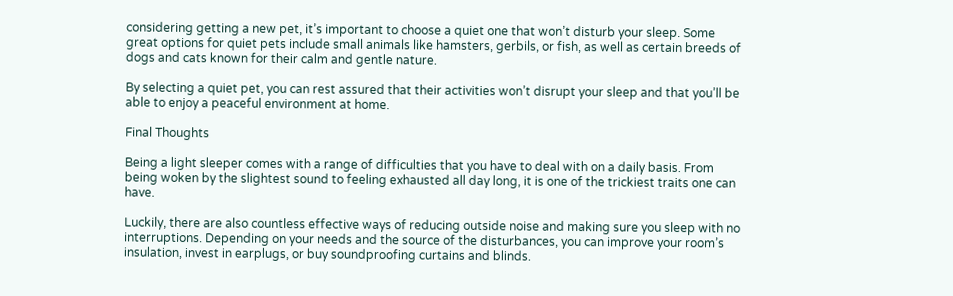considering getting a new pet, it’s important to choose a quiet one that won’t disturb your sleep. Some great options for quiet pets include small animals like hamsters, gerbils, or fish, as well as certain breeds of dogs and cats known for their calm and gentle nature.

By selecting a quiet pet, you can rest assured that their activities won’t disrupt your sleep and that you’ll be able to enjoy a peaceful environment at home.

Final Thoughts

Being a light sleeper comes with a range of difficulties that you have to deal with on a daily basis. From being woken by the slightest sound to feeling exhausted all day long, it is one of the trickiest traits one can have.

Luckily, there are also countless effective ways of reducing outside noise and making sure you sleep with no interruptions. Depending on your needs and the source of the disturbances, you can improve your room’s insulation, invest in earplugs, or buy soundproofing curtains and blinds.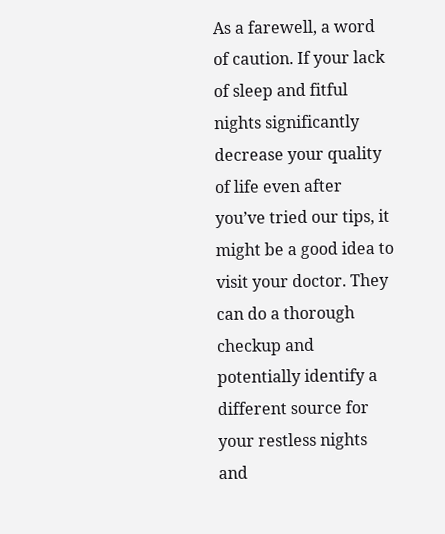As a farewell, a word of caution. If your lack of sleep and fitful nights significantly decrease your quality of life even after you’ve tried our tips, it might be a good idea to visit your doctor. They can do a thorough checkup and potentially identify a different source for your restless nights and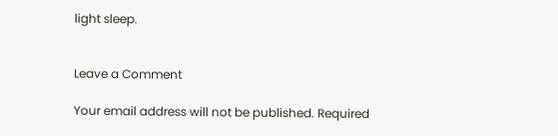light sleep.


Leave a Comment

Your email address will not be published. Required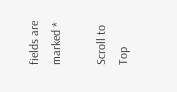fields are marked *

Scroll to Top